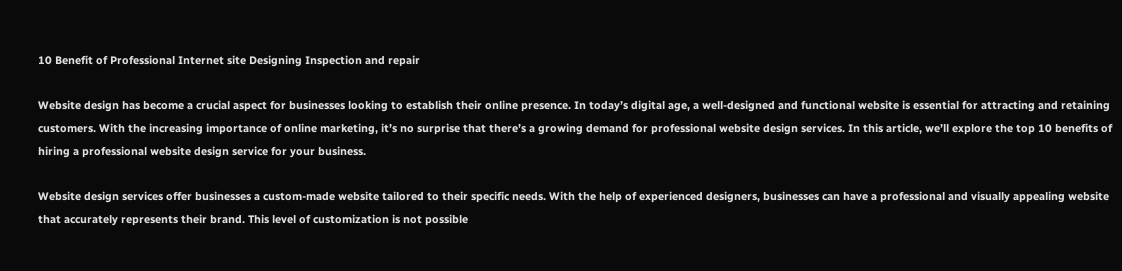10 Benefit of Professional Internet site Designing Inspection and repair

Website design has become a crucial aspect for businesses looking to establish their online presence. In today’s digital age, a well-designed and functional website is essential for attracting and retaining customers. With the increasing importance of online marketing, it’s no surprise that there’s a growing demand for professional website design services. In this article, we’ll explore the top 10 benefits of hiring a professional website design service for your business.

Website design services offer businesses a custom-made website tailored to their specific needs. With the help of experienced designers, businesses can have a professional and visually appealing website that accurately represents their brand. This level of customization is not possible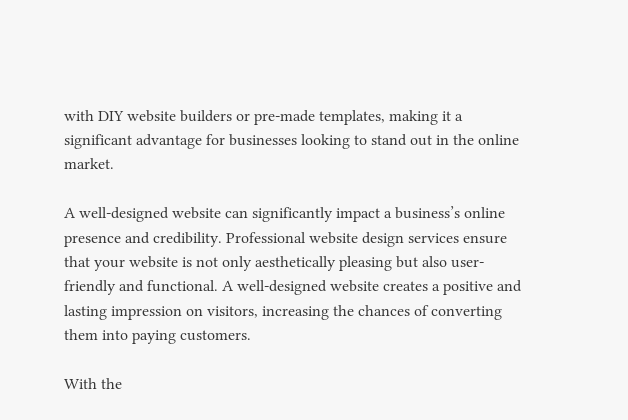with DIY website builders or pre-made templates, making it a significant advantage for businesses looking to stand out in the online market.

A well-designed website can significantly impact a business’s online presence and credibility. Professional website design services ensure that your website is not only aesthetically pleasing but also user-friendly and functional. A well-designed website creates a positive and lasting impression on visitors, increasing the chances of converting them into paying customers.

With the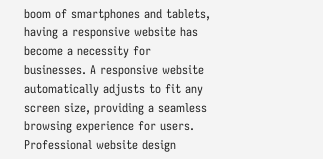boom of smartphones and tablets, having a responsive website has become a necessity for businesses. A responsive website automatically adjusts to fit any screen size, providing a seamless browsing experience for users. Professional website design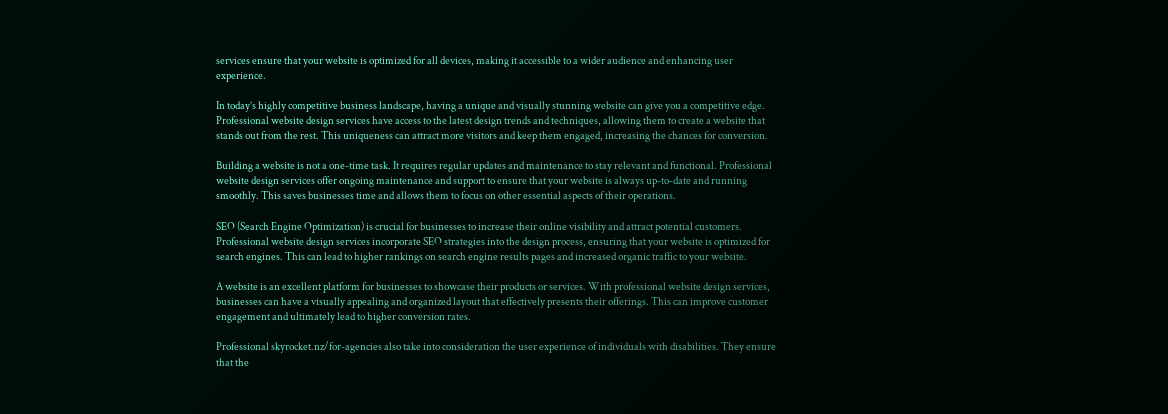services ensure that your website is optimized for all devices, making it accessible to a wider audience and enhancing user experience.

In today’s highly competitive business landscape, having a unique and visually stunning website can give you a competitive edge. Professional website design services have access to the latest design trends and techniques, allowing them to create a website that stands out from the rest. This uniqueness can attract more visitors and keep them engaged, increasing the chances for conversion.

Building a website is not a one-time task. It requires regular updates and maintenance to stay relevant and functional. Professional website design services offer ongoing maintenance and support to ensure that your website is always up-to-date and running smoothly. This saves businesses time and allows them to focus on other essential aspects of their operations.

SEO (Search Engine Optimization) is crucial for businesses to increase their online visibility and attract potential customers. Professional website design services incorporate SEO strategies into the design process, ensuring that your website is optimized for search engines. This can lead to higher rankings on search engine results pages and increased organic traffic to your website.

A website is an excellent platform for businesses to showcase their products or services. With professional website design services, businesses can have a visually appealing and organized layout that effectively presents their offerings. This can improve customer engagement and ultimately lead to higher conversion rates.

Professional skyrocket.nz/for-agencies also take into consideration the user experience of individuals with disabilities. They ensure that the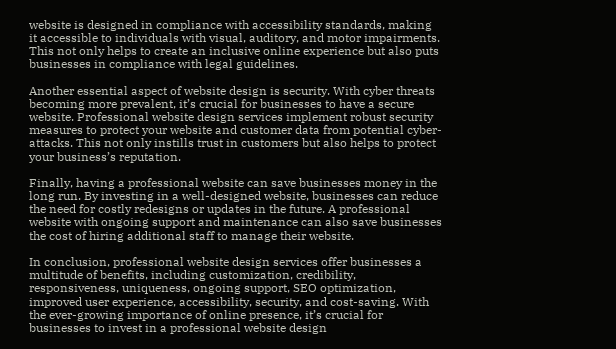website is designed in compliance with accessibility standards, making it accessible to individuals with visual, auditory, and motor impairments. This not only helps to create an inclusive online experience but also puts businesses in compliance with legal guidelines.

Another essential aspect of website design is security. With cyber threats becoming more prevalent, it’s crucial for businesses to have a secure website. Professional website design services implement robust security measures to protect your website and customer data from potential cyber-attacks. This not only instills trust in customers but also helps to protect your business’s reputation.

Finally, having a professional website can save businesses money in the long run. By investing in a well-designed website, businesses can reduce the need for costly redesigns or updates in the future. A professional website with ongoing support and maintenance can also save businesses the cost of hiring additional staff to manage their website.

In conclusion, professional website design services offer businesses a multitude of benefits, including customization, credibility, responsiveness, uniqueness, ongoing support, SEO optimization, improved user experience, accessibility, security, and cost-saving. With the ever-growing importance of online presence, it’s crucial for businesses to invest in a professional website design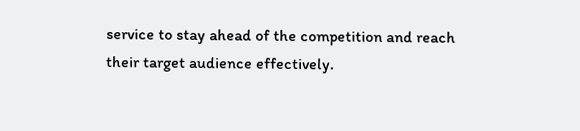service to stay ahead of the competition and reach their target audience effectively.